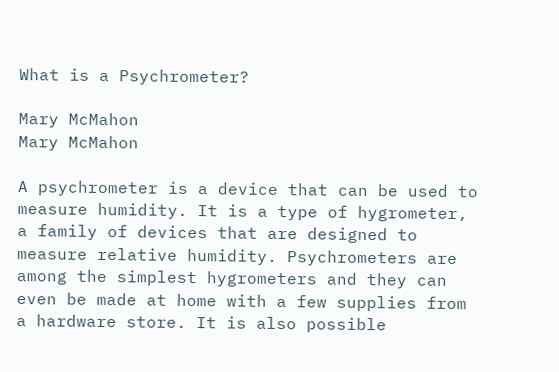What is a Psychrometer?

Mary McMahon
Mary McMahon

A psychrometer is a device that can be used to measure humidity. It is a type of hygrometer, a family of devices that are designed to measure relative humidity. Psychrometers are among the simplest hygrometers and they can even be made at home with a few supplies from a hardware store. It is also possible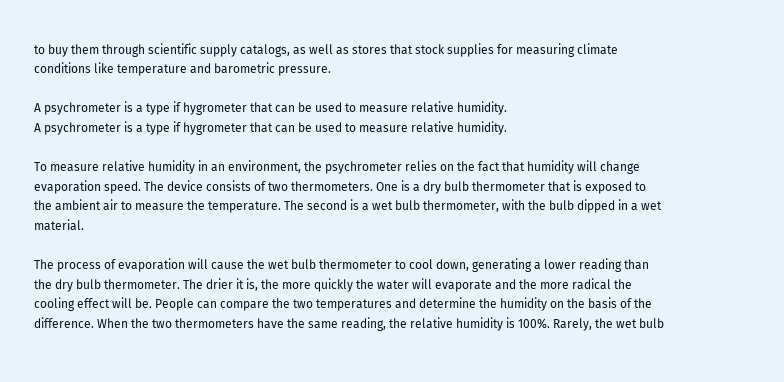to buy them through scientific supply catalogs, as well as stores that stock supplies for measuring climate conditions like temperature and barometric pressure.

A psychrometer is a type if hygrometer that can be used to measure relative humidity.
A psychrometer is a type if hygrometer that can be used to measure relative humidity.

To measure relative humidity in an environment, the psychrometer relies on the fact that humidity will change evaporation speed. The device consists of two thermometers. One is a dry bulb thermometer that is exposed to the ambient air to measure the temperature. The second is a wet bulb thermometer, with the bulb dipped in a wet material.

The process of evaporation will cause the wet bulb thermometer to cool down, generating a lower reading than the dry bulb thermometer. The drier it is, the more quickly the water will evaporate and the more radical the cooling effect will be. People can compare the two temperatures and determine the humidity on the basis of the difference. When the two thermometers have the same reading, the relative humidity is 100%. Rarely, the wet bulb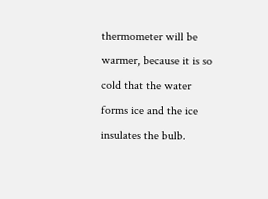thermometer will be warmer, because it is so cold that the water forms ice and the ice insulates the bulb.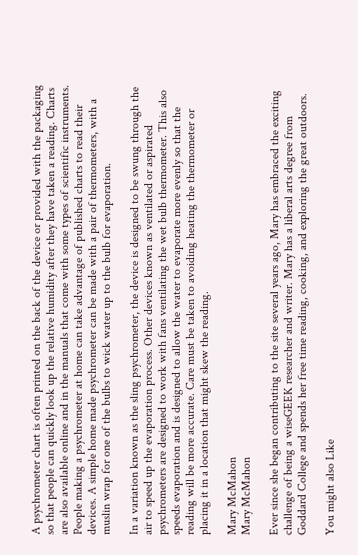A psychrometer chart is often printed on the back of the device or provided with the packaging so that people can quickly look up the relative humidity after they have taken a reading. Charts are also available online and in the manuals that come with some types of scientific instruments. People making a psychrometer at home can take advantage of published charts to read their devices. A simple home made psychrometer can be made with a pair of thermometers, with a muslin wrap for one of the bulbs to wick water up to the bulb for evaporation.

In a variation known as the sling psychrometer, the device is designed to be swung through the air to speed up the evaporation process. Other devices known as ventilated or aspirated psychrometers are designed to work with fans ventilating the wet bulb thermometer. This also speeds evaporation and is designed to allow the water to evaporate more evenly so that the reading will be more accurate. Care must be taken to avoiding heating the thermometer or placing it in a location that might skew the reading.

Mary McMahon
Mary McMahon

Ever since she began contributing to the site several years ago, Mary has embraced the exciting challenge of being a wiseGEEK researcher and writer. Mary has a liberal arts degree from Goddard College and spends her free time reading, cooking, and exploring the great outdoors.

You might also Like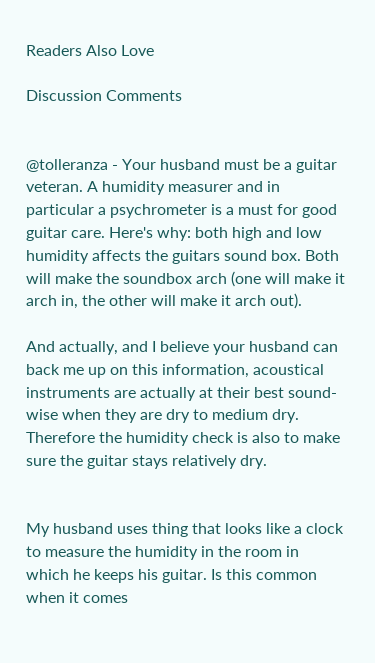Readers Also Love

Discussion Comments


@tolleranza - Your husband must be a guitar veteran. A humidity measurer and in particular a psychrometer is a must for good guitar care. Here's why: both high and low humidity affects the guitars sound box. Both will make the soundbox arch (one will make it arch in, the other will make it arch out).

And actually, and I believe your husband can back me up on this information, acoustical instruments are actually at their best sound-wise when they are dry to medium dry. Therefore the humidity check is also to make sure the guitar stays relatively dry.


My husband uses thing that looks like a clock to measure the humidity in the room in which he keeps his guitar. Is this common when it comes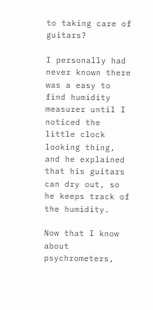to taking care of guitars?

I personally had never known there was a easy to find humidity measurer until I noticed the little clock looking thing, and he explained that his guitars can dry out, so he keeps track of the humidity.

Now that I know about psychrometers,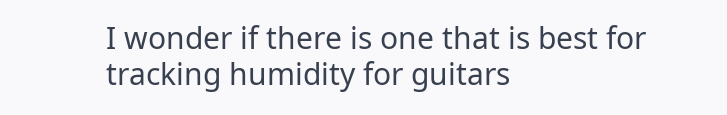I wonder if there is one that is best for tracking humidity for guitars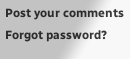Post your comments
Forgot password?